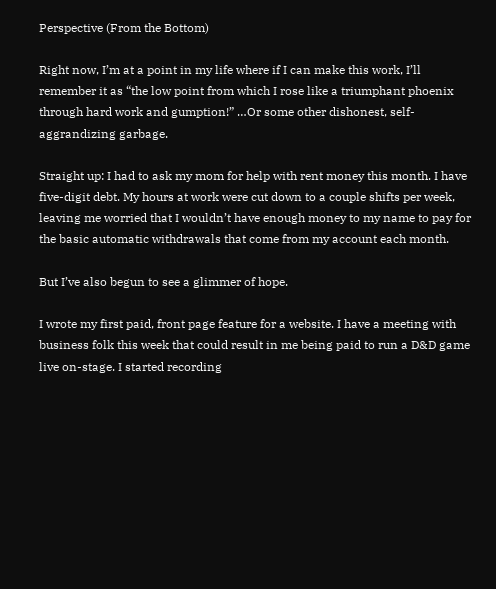Perspective (From the Bottom)

Right now, I’m at a point in my life where if I can make this work, I’ll remember it as “the low point from which I rose like a triumphant phoenix through hard work and gumption!” …Or some other dishonest, self-aggrandizing garbage.

Straight up: I had to ask my mom for help with rent money this month. I have five-digit debt. My hours at work were cut down to a couple shifts per week, leaving me worried that I wouldn’t have enough money to my name to pay for the basic automatic withdrawals that come from my account each month.

But I’ve also begun to see a glimmer of hope.

I wrote my first paid, front page feature for a website. I have a meeting with business folk this week that could result in me being paid to run a D&D game live on-stage. I started recording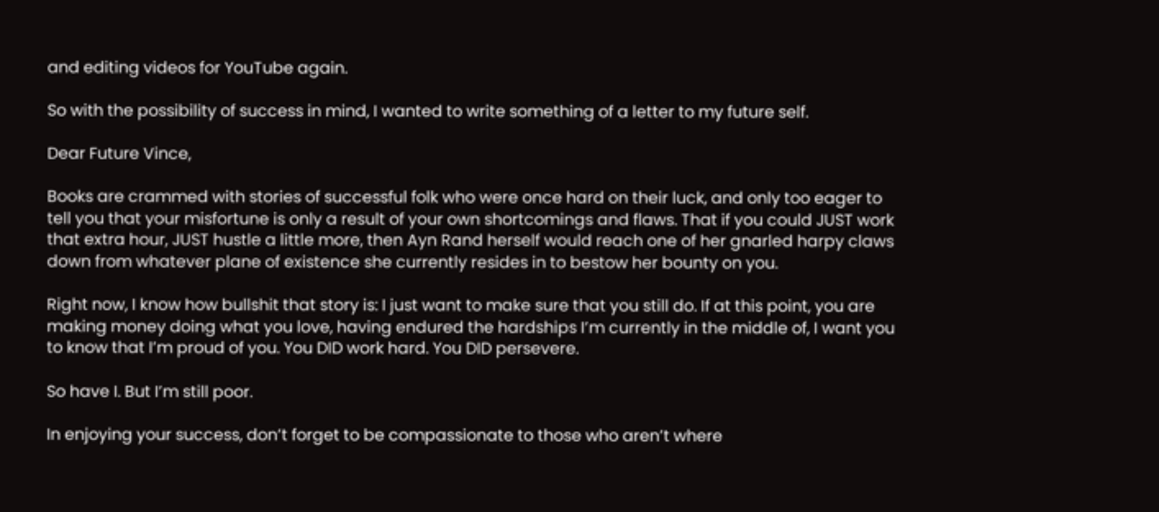and editing videos for YouTube again.

So with the possibility of success in mind, I wanted to write something of a letter to my future self.

Dear Future Vince,

Books are crammed with stories of successful folk who were once hard on their luck, and only too eager to tell you that your misfortune is only a result of your own shortcomings and flaws. That if you could JUST work that extra hour, JUST hustle a little more, then Ayn Rand herself would reach one of her gnarled harpy claws down from whatever plane of existence she currently resides in to bestow her bounty on you.

Right now, I know how bullshit that story is: I just want to make sure that you still do. If at this point, you are making money doing what you love, having endured the hardships I’m currently in the middle of, I want you to know that I’m proud of you. You DID work hard. You DID persevere.

So have I. But I’m still poor.

In enjoying your success, don’t forget to be compassionate to those who aren’t where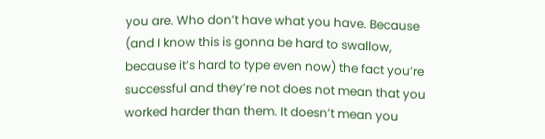you are. Who don’t have what you have. Because (and I know this is gonna be hard to swallow, because it’s hard to type even now) the fact you’re successful and they’re not does not mean that you worked harder than them. It doesn’t mean you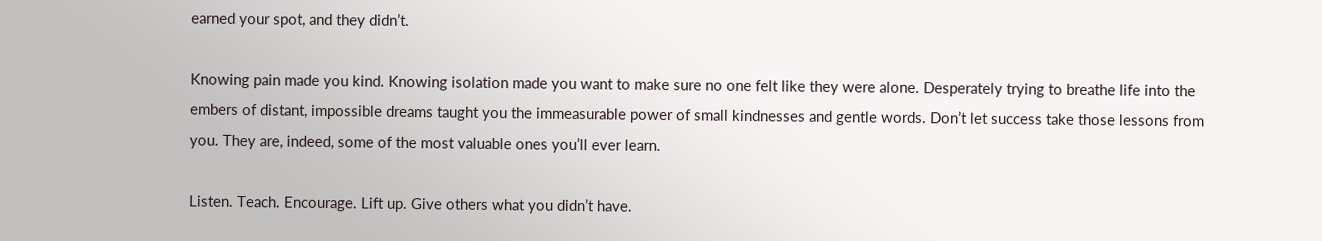earned your spot, and they didn’t.

Knowing pain made you kind. Knowing isolation made you want to make sure no one felt like they were alone. Desperately trying to breathe life into the embers of distant, impossible dreams taught you the immeasurable power of small kindnesses and gentle words. Don’t let success take those lessons from you. They are, indeed, some of the most valuable ones you’ll ever learn.

Listen. Teach. Encourage. Lift up. Give others what you didn’t have.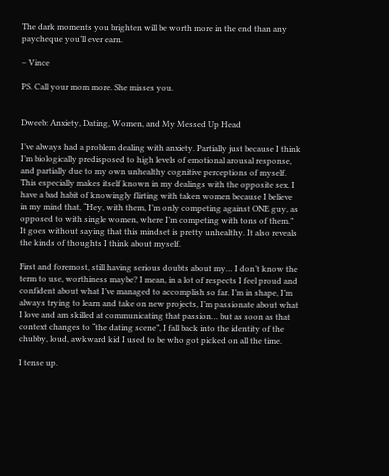The dark moments you brighten will be worth more in the end than any paycheque you’ll ever earn.

– Vince

PS. Call your mom more. She misses you.


Dweeb: Anxiety, Dating, Women, and My Messed Up Head

I’ve always had a problem dealing with anxiety. Partially just because I think I’m biologically predisposed to high levels of emotional arousal response, and partially due to my own unhealthy cognitive perceptions of myself. This especially makes itself known in my dealings with the opposite sex. I have a bad habit of knowingly flirting with taken women because I believe in my mind that, “Hey, with them, I’m only competing against ONE guy, as opposed to with single women, where I’m competing with tons of them.” It goes without saying that this mindset is pretty unhealthy. It also reveals the kinds of thoughts I think about myself.

First and foremost, still having serious doubts about my… I don’t know the term to use, worthiness maybe? I mean, in a lot of respects I feel proud and confident about what I’ve managed to accomplish so far. I’m in shape, I’m always trying to learn and take on new projects, I’m passionate about what I love and am skilled at communicating that passion… but as soon as that context changes to “the dating scene”, I fall back into the identity of the chubby, loud, awkward kid I used to be who got picked on all the time.

I tense up.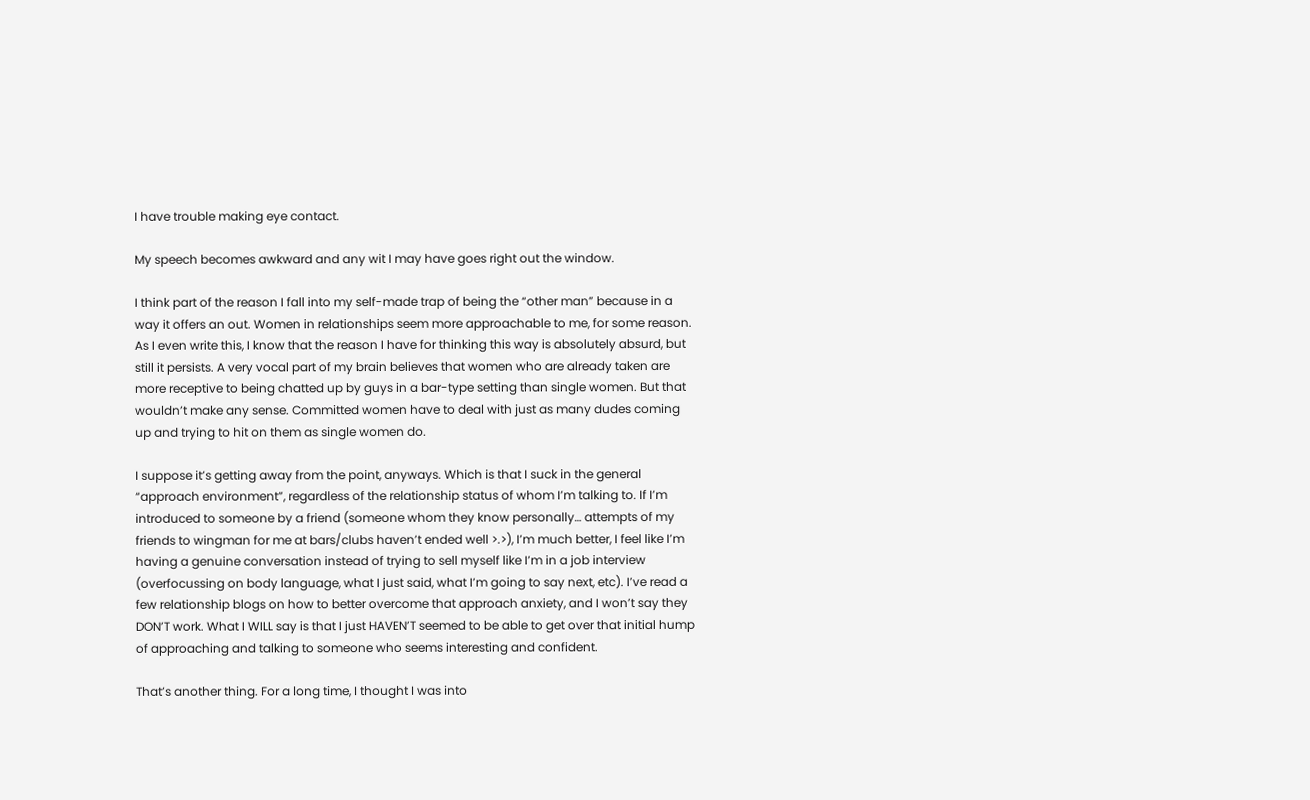I have trouble making eye contact.

My speech becomes awkward and any wit I may have goes right out the window.

I think part of the reason I fall into my self-made trap of being the “other man” because in a way it offers an out. Women in relationships seem more approachable to me, for some reason. As I even write this, I know that the reason I have for thinking this way is absolutely absurd, but still it persists. A very vocal part of my brain believes that women who are already taken are more receptive to being chatted up by guys in a bar-type setting than single women. But that wouldn’t make any sense. Committed women have to deal with just as many dudes coming up and trying to hit on them as single women do.

I suppose it’s getting away from the point, anyways. Which is that I suck in the general “approach environment”, regardless of the relationship status of whom I’m talking to. If I’m introduced to someone by a friend (someone whom they know personally… attempts of my friends to wingman for me at bars/clubs haven’t ended well >.>), I’m much better, I feel like I’m having a genuine conversation instead of trying to sell myself like I’m in a job interview (overfocussing on body language, what I just said, what I’m going to say next, etc). I’ve read a few relationship blogs on how to better overcome that approach anxiety, and I won’t say they DON’T work. What I WILL say is that I just HAVEN’T seemed to be able to get over that initial hump of approaching and talking to someone who seems interesting and confident.

That’s another thing. For a long time, I thought I was into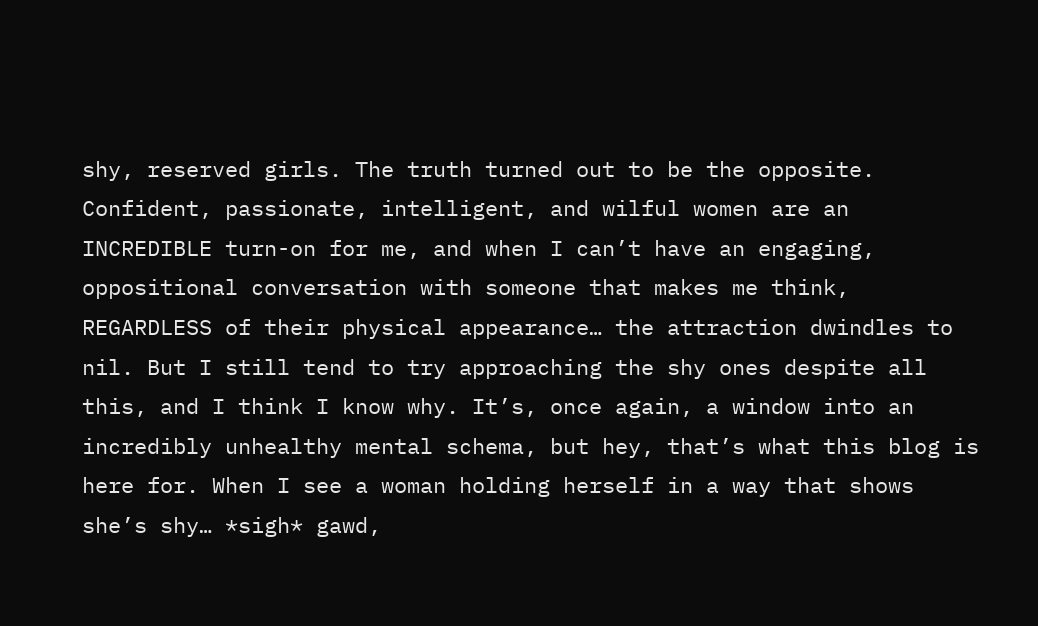shy, reserved girls. The truth turned out to be the opposite. Confident, passionate, intelligent, and wilful women are an INCREDIBLE turn-on for me, and when I can’t have an engaging, oppositional conversation with someone that makes me think, REGARDLESS of their physical appearance… the attraction dwindles to nil. But I still tend to try approaching the shy ones despite all this, and I think I know why. It’s, once again, a window into an incredibly unhealthy mental schema, but hey, that’s what this blog is here for. When I see a woman holding herself in a way that shows she’s shy… *sigh* gawd,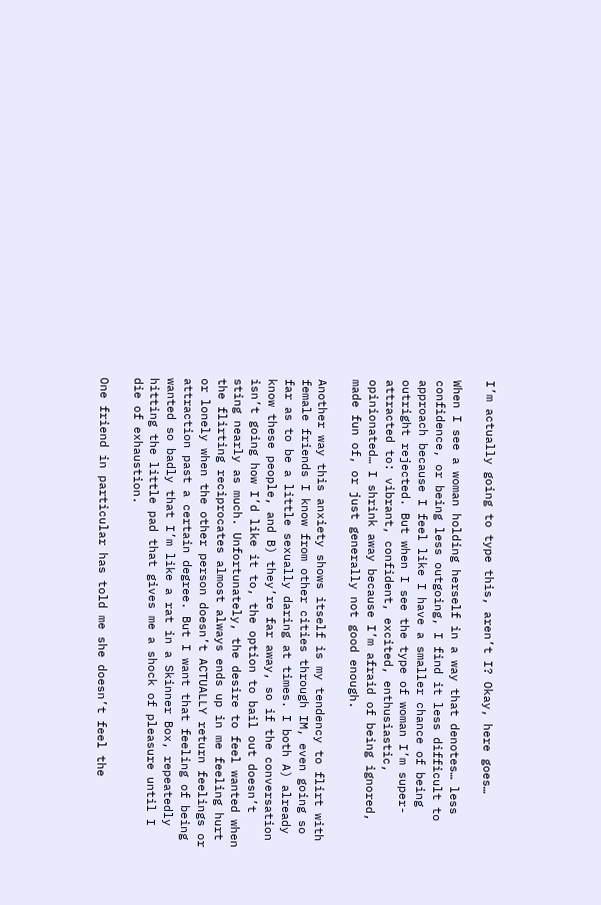I’m actually going to type this, aren’t I? Okay, here goes…

When I see a woman holding herself in a way that denotes… less confidence, or being less outgoing, I find it less difficult to approach because I feel like I have a smaller chance of being outright rejected. But when I see the type of woman I’m super-attracted to: vibrant, confident, excited, enthusiastic, opinionated… I shrink away because I’m afraid of being ignored, made fun of, or just generally not good enough.

Another way this anxiety shows itself is my tendency to flirt with female friends I know from other cities through IM, even going so far as to be a little sexually daring at times. I both A) already know these people, and B) they’re far away, so if the conversation isn’t going how I’d like it to, the option to bail out doesn’t sting nearly as much. Unfortunately, the desire to feel wanted when the flirting reciprocates almost always ends up in me feeling hurt or lonely when the other person doesn’t ACTUALLY return feelings or attraction past a certain degree. But I want that feeling of being wanted so badly that I’m like a rat in a Skinner Box, repeatedly hitting the little pad that gives me a shock of pleasure until I die of exhaustion.

One friend in particular has told me she doesn’t feel the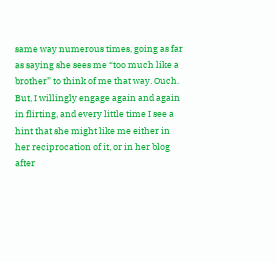same way numerous times, going as far as saying she sees me “too much like a brother” to think of me that way. Ouch. But, I willingly engage again and again in flirting, and every little time I see a hint that she might like me either in her reciprocation of it, or in her blog after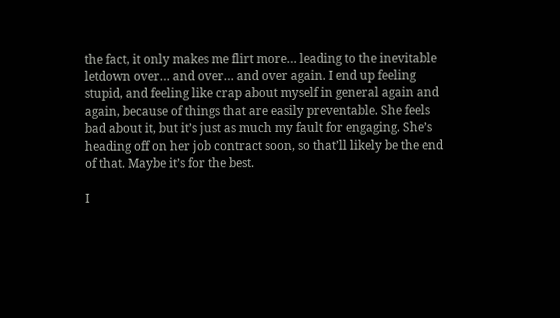the fact, it only makes me flirt more… leading to the inevitable letdown over… and over… and over again. I end up feeling stupid, and feeling like crap about myself in general again and again, because of things that are easily preventable. She feels bad about it, but it’s just as much my fault for engaging. She’s heading off on her job contract soon, so that’ll likely be the end of that. Maybe it’s for the best.

I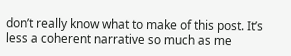don’t really know what to make of this post. It’s less a coherent narrative so much as me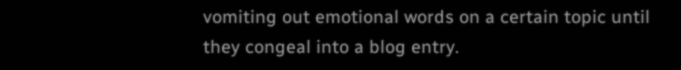vomiting out emotional words on a certain topic until they congeal into a blog entry.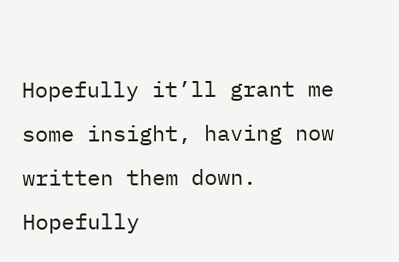Hopefully it’ll grant me some insight, having now written them down. Hopefully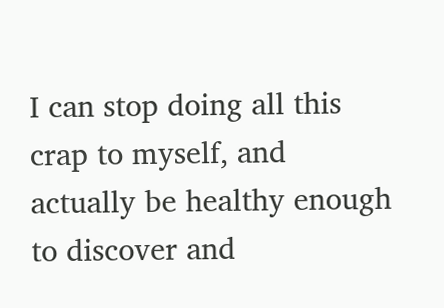I can stop doing all this crap to myself, and actually be healthy enough to discover and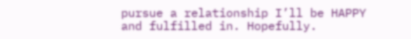pursue a relationship I’ll be HAPPY and fulfilled in. Hopefully.